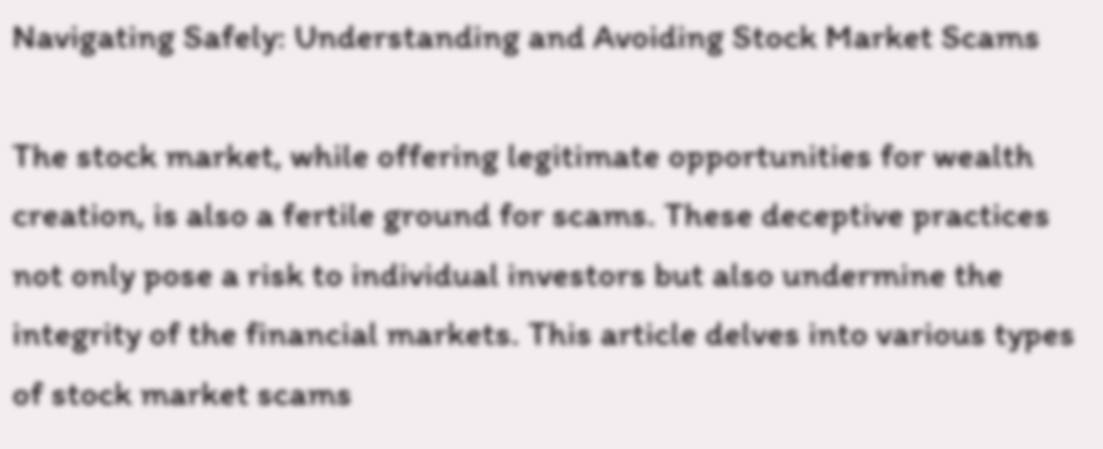Navigating Safely: Understanding and Avoiding Stock Market Scams

The stock market, while offering legitimate opportunities for wealth creation, is also a fertile ground for scams. These deceptive practices not only pose a risk to individual investors but also undermine the integrity of the financial markets. This article delves into various types of stock market scams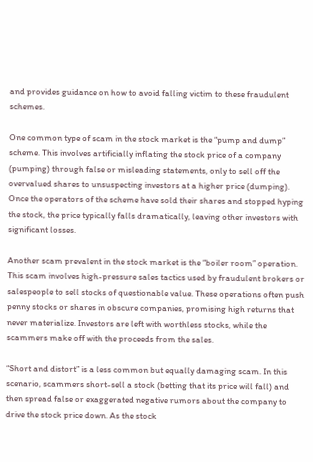and provides guidance on how to avoid falling victim to these fraudulent schemes.

One common type of scam in the stock market is the “pump and dump” scheme. This involves artificially inflating the stock price of a company (pumping) through false or misleading statements, only to sell off the overvalued shares to unsuspecting investors at a higher price (dumping). Once the operators of the scheme have sold their shares and stopped hyping the stock, the price typically falls dramatically, leaving other investors with significant losses.

Another scam prevalent in the stock market is the “boiler room” operation. This scam involves high-pressure sales tactics used by fraudulent brokers or salespeople to sell stocks of questionable value. These operations often push penny stocks or shares in obscure companies, promising high returns that never materialize. Investors are left with worthless stocks, while the scammers make off with the proceeds from the sales.

“Short and distort” is a less common but equally damaging scam. In this scenario, scammers short-sell a stock (betting that its price will fall) and then spread false or exaggerated negative rumors about the company to drive the stock price down. As the stock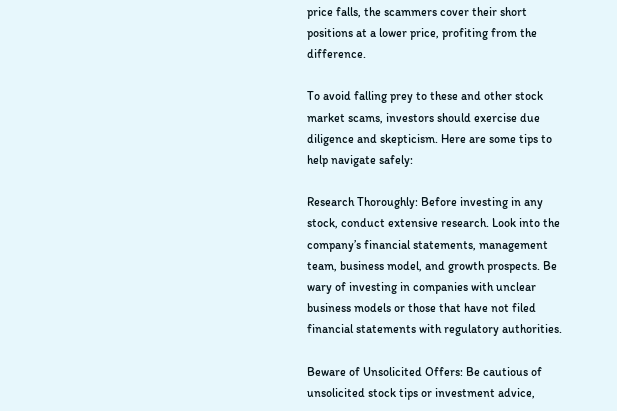price falls, the scammers cover their short positions at a lower price, profiting from the difference.

To avoid falling prey to these and other stock market scams, investors should exercise due diligence and skepticism. Here are some tips to help navigate safely:

Research Thoroughly: Before investing in any stock, conduct extensive research. Look into the company’s financial statements, management team, business model, and growth prospects. Be wary of investing in companies with unclear business models or those that have not filed financial statements with regulatory authorities.

Beware of Unsolicited Offers: Be cautious of unsolicited stock tips or investment advice,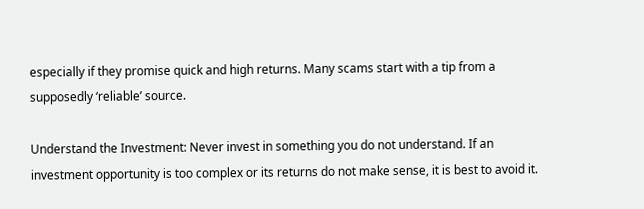especially if they promise quick and high returns. Many scams start with a tip from a supposedly ‘reliable’ source.

Understand the Investment: Never invest in something you do not understand. If an investment opportunity is too complex or its returns do not make sense, it is best to avoid it.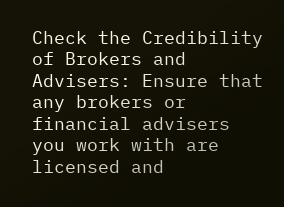Check the Credibility of Brokers and Advisers: Ensure that any brokers or financial advisers you work with are licensed and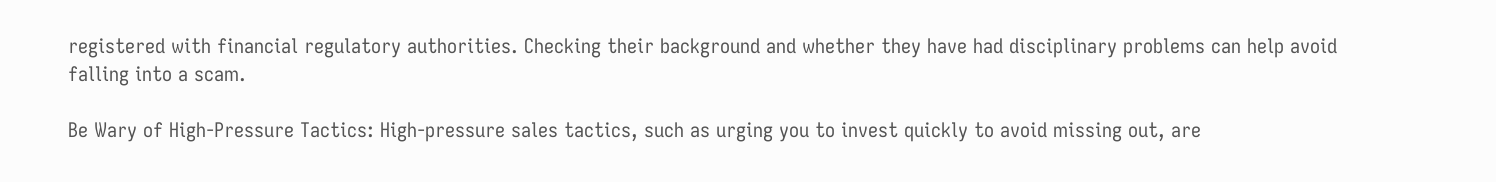registered with financial regulatory authorities. Checking their background and whether they have had disciplinary problems can help avoid falling into a scam.

Be Wary of High-Pressure Tactics: High-pressure sales tactics, such as urging you to invest quickly to avoid missing out, are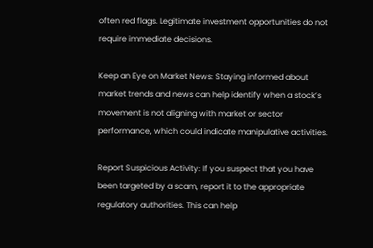often red flags. Legitimate investment opportunities do not require immediate decisions.

Keep an Eye on Market News: Staying informed about market trends and news can help identify when a stock’s movement is not aligning with market or sector performance, which could indicate manipulative activities.

Report Suspicious Activity: If you suspect that you have been targeted by a scam, report it to the appropriate regulatory authorities. This can help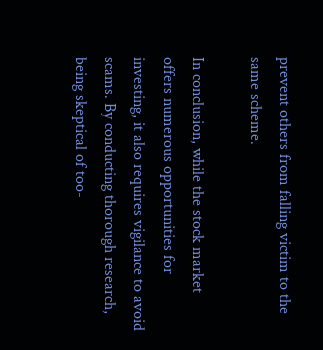prevent others from falling victim to the same scheme.

In conclusion, while the stock market offers numerous opportunities for investing, it also requires vigilance to avoid scams. By conducting thorough research, being skeptical of too-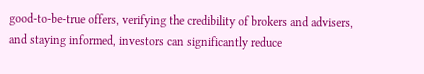good-to-be-true offers, verifying the credibility of brokers and advisers, and staying informed, investors can significantly reduce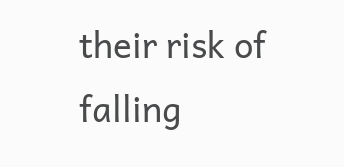their risk of falling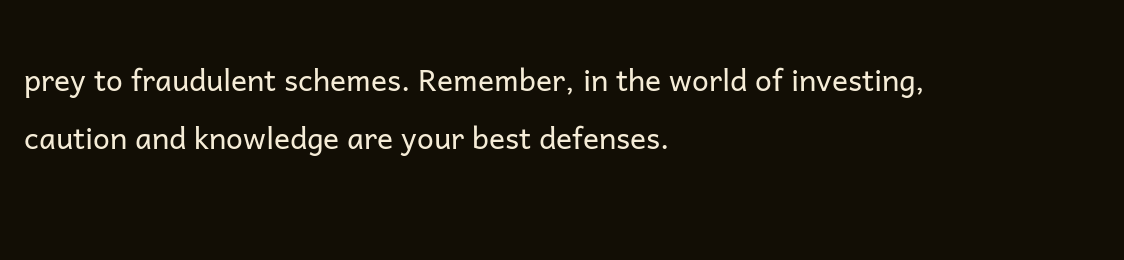prey to fraudulent schemes. Remember, in the world of investing, caution and knowledge are your best defenses.